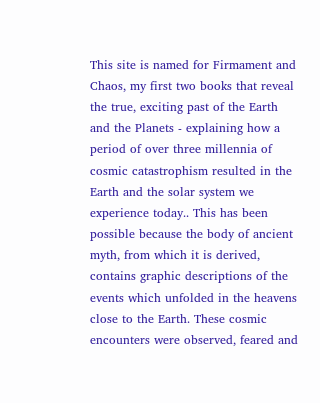This site is named for Firmament and Chaos, my first two books that reveal the true, exciting past of the Earth and the Planets - explaining how a period of over three millennia of cosmic catastrophism resulted in the Earth and the solar system we experience today.. This has been possible because the body of ancient myth, from which it is derived, contains graphic descriptions of the events which unfolded in the heavens close to the Earth. These cosmic encounters were observed, feared and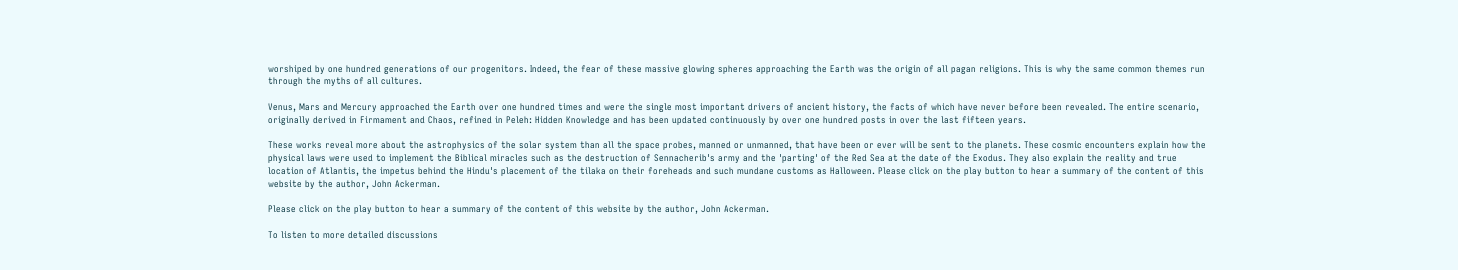worshiped by one hundred generations of our progenitors. Indeed, the fear of these massive glowing spheres approaching the Earth was the origin of all pagan religions. This is why the same common themes run through the myths of all cultures.

Venus, Mars and Mercury approached the Earth over one hundred times and were the single most important drivers of ancient history, the facts of which have never before been revealed. The entire scenario, originally derived in Firmament and Chaos, refined in Peleh: Hidden Knowledge and has been updated continuously by over one hundred posts in over the last fifteen years.

These works reveal more about the astrophysics of the solar system than all the space probes, manned or unmanned, that have been or ever will be sent to the planets. These cosmic encounters explain how the physical laws were used to implement the Biblical miracles such as the destruction of Sennacherib's army and the 'parting' of the Red Sea at the date of the Exodus. They also explain the reality and true location of Atlantis, the impetus behind the Hindu's placement of the tilaka on their foreheads and such mundane customs as Halloween. Please click on the play button to hear a summary of the content of this website by the author, John Ackerman.

Please click on the play button to hear a summary of the content of this website by the author, John Ackerman.

To listen to more detailed discussions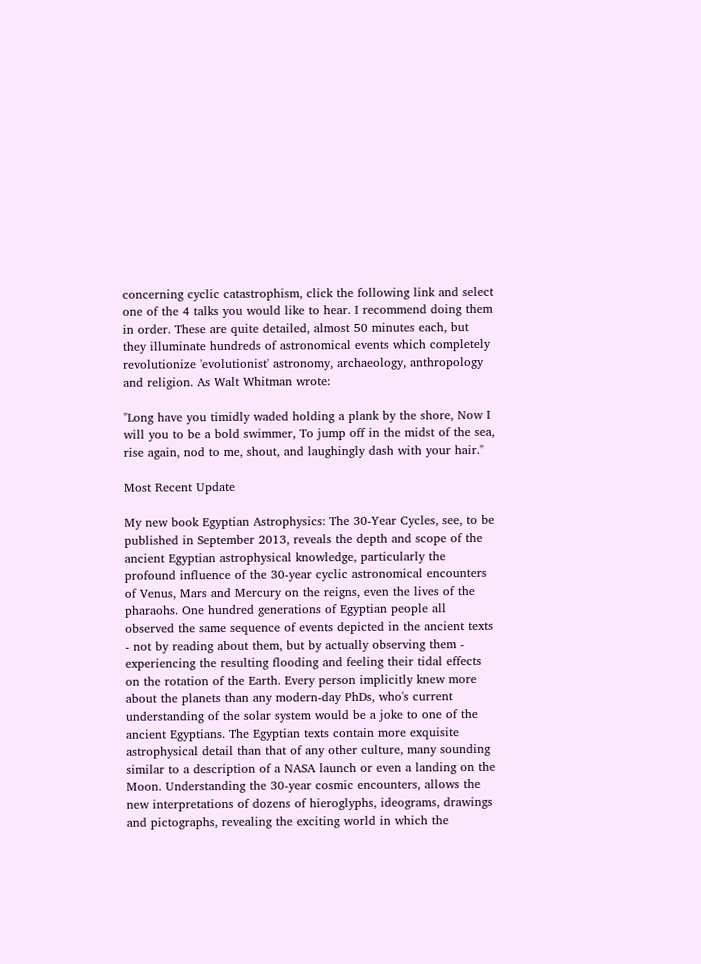concerning cyclic catastrophism, click the following link and select one of the 4 talks you would like to hear. I recommend doing them in order. These are quite detailed, almost 50 minutes each, but they illuminate hundreds of astronomical events which completely revolutionize 'evolutionist' astronomy, archaeology, anthropology and religion. As Walt Whitman wrote:

"Long have you timidly waded holding a plank by the shore, Now I will you to be a bold swimmer, To jump off in the midst of the sea, rise again, nod to me, shout, and laughingly dash with your hair."

Most Recent Update

My new book Egyptian Astrophysics: The 30-Year Cycles, see, to be published in September 2013, reveals the depth and scope of the ancient Egyptian astrophysical knowledge, particularly the profound influence of the 30-year cyclic astronomical encounters of Venus, Mars and Mercury on the reigns, even the lives of the pharaohs. One hundred generations of Egyptian people all observed the same sequence of events depicted in the ancient texts - not by reading about them, but by actually observing them - experiencing the resulting flooding and feeling their tidal effects on the rotation of the Earth. Every person implicitly knew more about the planets than any modern-day PhDs, who's current understanding of the solar system would be a joke to one of the ancient Egyptians. The Egyptian texts contain more exquisite astrophysical detail than that of any other culture, many sounding similar to a description of a NASA launch or even a landing on the Moon. Understanding the 30-year cosmic encounters, allows the new interpretations of dozens of hieroglyphs, ideograms, drawings and pictographs, revealing the exciting world in which the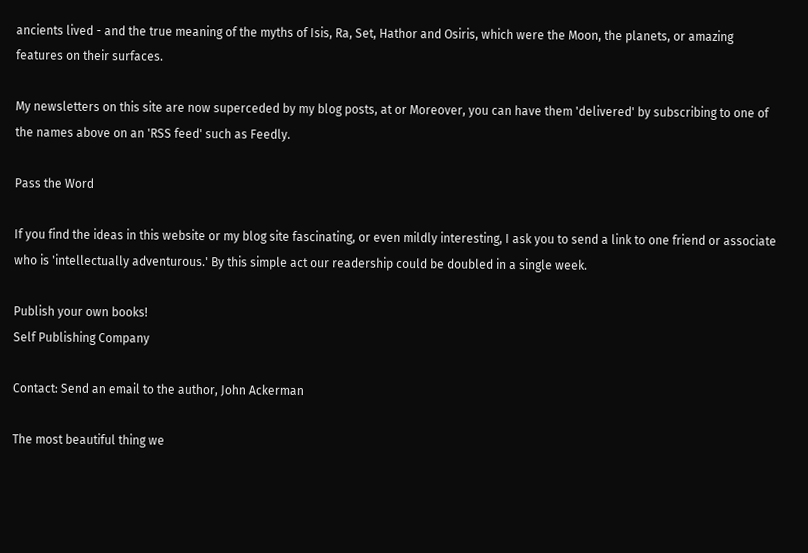ancients lived - and the true meaning of the myths of Isis, Ra, Set, Hathor and Osiris, which were the Moon, the planets, or amazing features on their surfaces.

My newsletters on this site are now superceded by my blog posts, at or Moreover, you can have them 'delivered' by subscribing to one of the names above on an 'RSS feed' such as Feedly.

Pass the Word

If you find the ideas in this website or my blog site fascinating, or even mildly interesting, I ask you to send a link to one friend or associate who is 'intellectually adventurous.' By this simple act our readership could be doubled in a single week.

Publish your own books!
Self Publishing Company

Contact: Send an email to the author, John Ackerman

The most beautiful thing we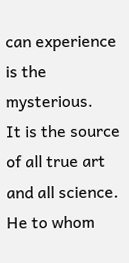can experience is the mysterious.
It is the source of all true art and all science.
He to whom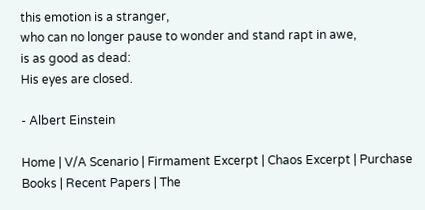this emotion is a stranger,
who can no longer pause to wonder and stand rapt in awe,
is as good as dead:
His eyes are closed.

- Albert Einstein

Home | V/A Scenario | Firmament Excerpt | Chaos Excerpt | Purchase Books | Recent Papers | The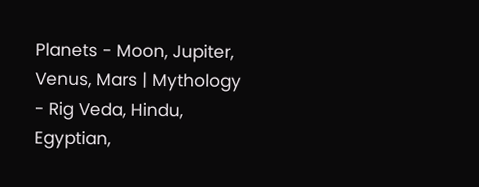Planets - Moon, Jupiter, Venus, Mars | Mythology - Rig Veda, Hindu, Egyptian,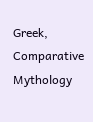Greek, Comparative Mythology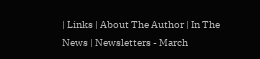| Links | About The Author | In The News | Newsletters - March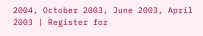2004, October 2003, June 2003, April 2003 | Register for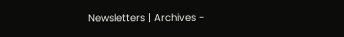Newsletters | Archives -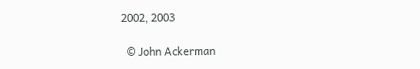2002, 2003

  © John Ackerman